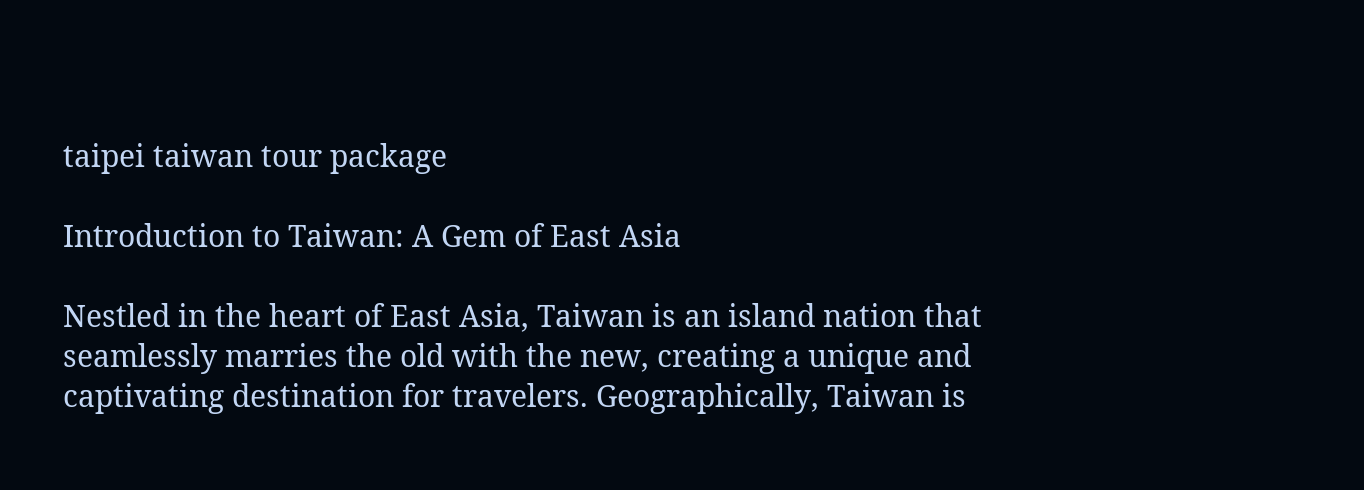taipei taiwan tour package

Introduction to Taiwan: A Gem of East Asia

Nestled in the heart of East Asia, Taiwan is an island nation that seamlessly marries the old with the new, creating a unique and captivating destination for travelers. Geographically, Taiwan is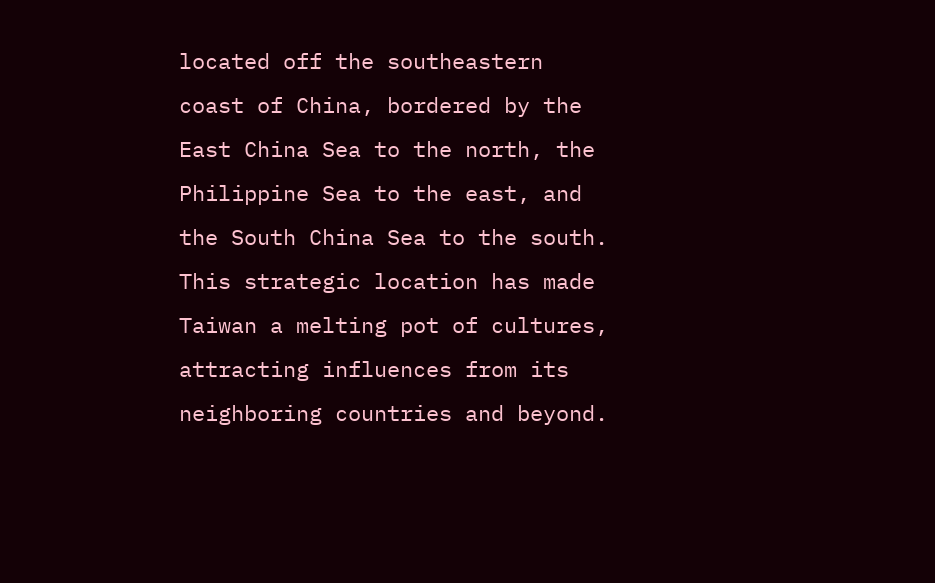located off the southeastern coast of China, bordered by the East China Sea to the north, the Philippine Sea to the east, and the South China Sea to the south. This strategic location has made Taiwan a melting pot of cultures, attracting influences from its neighboring countries and beyond.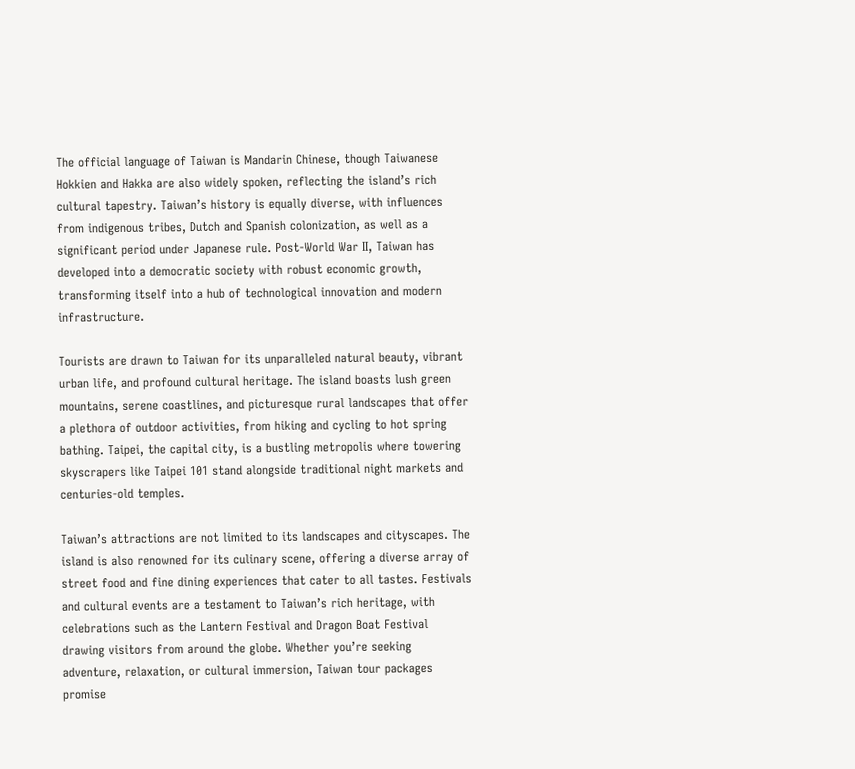The official language of Taiwan is Mandarin Chinese, though Taiwanese Hokkien and Hakka are also widely spoken, reflecting the island’s rich cultural tapestry. Taiwan’s history is equally diverse, with influences from indigenous tribes, Dutch and Spanish colonization, as well as a significant period under Japanese rule. Post-World War II, Taiwan has developed into a democratic society with robust economic growth, transforming itself into a hub of technological innovation and modern infrastructure.

Tourists are drawn to Taiwan for its unparalleled natural beauty, vibrant urban life, and profound cultural heritage. The island boasts lush green mountains, serene coastlines, and picturesque rural landscapes that offer a plethora of outdoor activities, from hiking and cycling to hot spring bathing. Taipei, the capital city, is a bustling metropolis where towering skyscrapers like Taipei 101 stand alongside traditional night markets and centuries-old temples.

Taiwan’s attractions are not limited to its landscapes and cityscapes. The island is also renowned for its culinary scene, offering a diverse array of street food and fine dining experiences that cater to all tastes. Festivals and cultural events are a testament to Taiwan’s rich heritage, with celebrations such as the Lantern Festival and Dragon Boat Festival drawing visitors from around the globe. Whether you’re seeking adventure, relaxation, or cultural immersion, Taiwan tour packages promise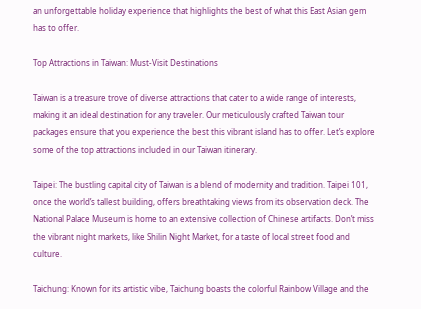an unforgettable holiday experience that highlights the best of what this East Asian gem has to offer.

Top Attractions in Taiwan: Must-Visit Destinations

Taiwan is a treasure trove of diverse attractions that cater to a wide range of interests, making it an ideal destination for any traveler. Our meticulously crafted Taiwan tour packages ensure that you experience the best this vibrant island has to offer. Let’s explore some of the top attractions included in our Taiwan itinerary.

Taipei: The bustling capital city of Taiwan is a blend of modernity and tradition. Taipei 101, once the world’s tallest building, offers breathtaking views from its observation deck. The National Palace Museum is home to an extensive collection of Chinese artifacts. Don’t miss the vibrant night markets, like Shilin Night Market, for a taste of local street food and culture.

Taichung: Known for its artistic vibe, Taichung boasts the colorful Rainbow Village and the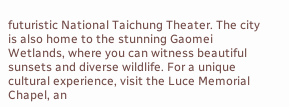futuristic National Taichung Theater. The city is also home to the stunning Gaomei Wetlands, where you can witness beautiful sunsets and diverse wildlife. For a unique cultural experience, visit the Luce Memorial Chapel, an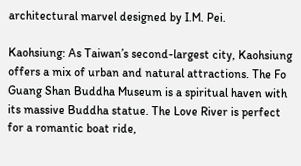architectural marvel designed by I.M. Pei.

Kaohsiung: As Taiwan’s second-largest city, Kaohsiung offers a mix of urban and natural attractions. The Fo Guang Shan Buddha Museum is a spiritual haven with its massive Buddha statue. The Love River is perfect for a romantic boat ride,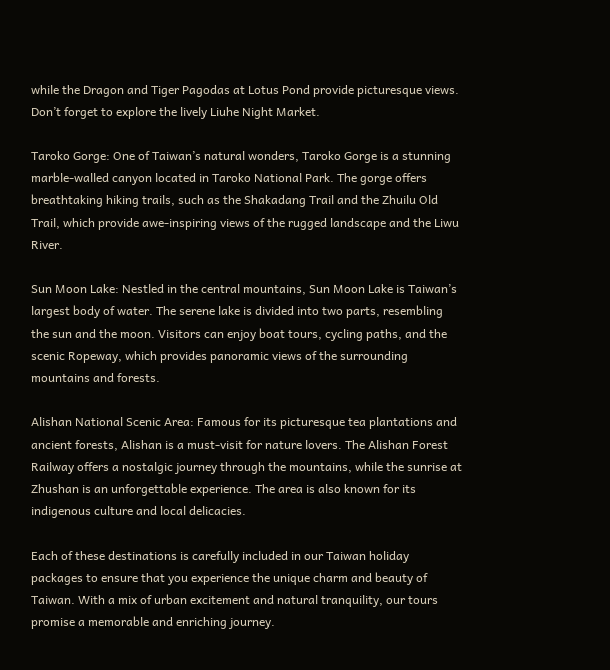while the Dragon and Tiger Pagodas at Lotus Pond provide picturesque views. Don’t forget to explore the lively Liuhe Night Market.

Taroko Gorge: One of Taiwan’s natural wonders, Taroko Gorge is a stunning marble-walled canyon located in Taroko National Park. The gorge offers breathtaking hiking trails, such as the Shakadang Trail and the Zhuilu Old Trail, which provide awe-inspiring views of the rugged landscape and the Liwu River.

Sun Moon Lake: Nestled in the central mountains, Sun Moon Lake is Taiwan’s largest body of water. The serene lake is divided into two parts, resembling the sun and the moon. Visitors can enjoy boat tours, cycling paths, and the scenic Ropeway, which provides panoramic views of the surrounding mountains and forests.

Alishan National Scenic Area: Famous for its picturesque tea plantations and ancient forests, Alishan is a must-visit for nature lovers. The Alishan Forest Railway offers a nostalgic journey through the mountains, while the sunrise at Zhushan is an unforgettable experience. The area is also known for its indigenous culture and local delicacies.

Each of these destinations is carefully included in our Taiwan holiday packages to ensure that you experience the unique charm and beauty of Taiwan. With a mix of urban excitement and natural tranquility, our tours promise a memorable and enriching journey.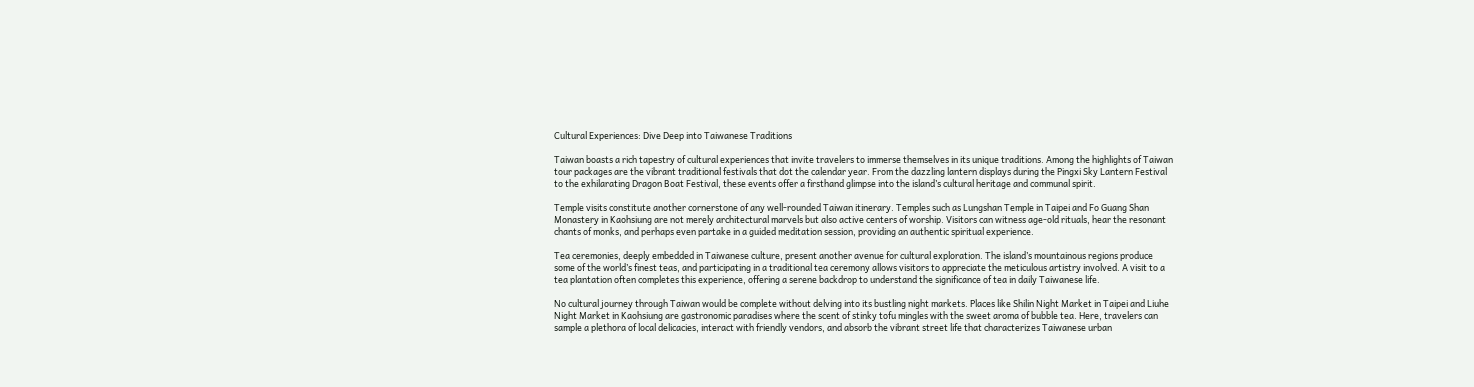Cultural Experiences: Dive Deep into Taiwanese Traditions

Taiwan boasts a rich tapestry of cultural experiences that invite travelers to immerse themselves in its unique traditions. Among the highlights of Taiwan tour packages are the vibrant traditional festivals that dot the calendar year. From the dazzling lantern displays during the Pingxi Sky Lantern Festival to the exhilarating Dragon Boat Festival, these events offer a firsthand glimpse into the island’s cultural heritage and communal spirit.

Temple visits constitute another cornerstone of any well-rounded Taiwan itinerary. Temples such as Lungshan Temple in Taipei and Fo Guang Shan Monastery in Kaohsiung are not merely architectural marvels but also active centers of worship. Visitors can witness age-old rituals, hear the resonant chants of monks, and perhaps even partake in a guided meditation session, providing an authentic spiritual experience.

Tea ceremonies, deeply embedded in Taiwanese culture, present another avenue for cultural exploration. The island’s mountainous regions produce some of the world’s finest teas, and participating in a traditional tea ceremony allows visitors to appreciate the meticulous artistry involved. A visit to a tea plantation often completes this experience, offering a serene backdrop to understand the significance of tea in daily Taiwanese life.

No cultural journey through Taiwan would be complete without delving into its bustling night markets. Places like Shilin Night Market in Taipei and Liuhe Night Market in Kaohsiung are gastronomic paradises where the scent of stinky tofu mingles with the sweet aroma of bubble tea. Here, travelers can sample a plethora of local delicacies, interact with friendly vendors, and absorb the vibrant street life that characterizes Taiwanese urban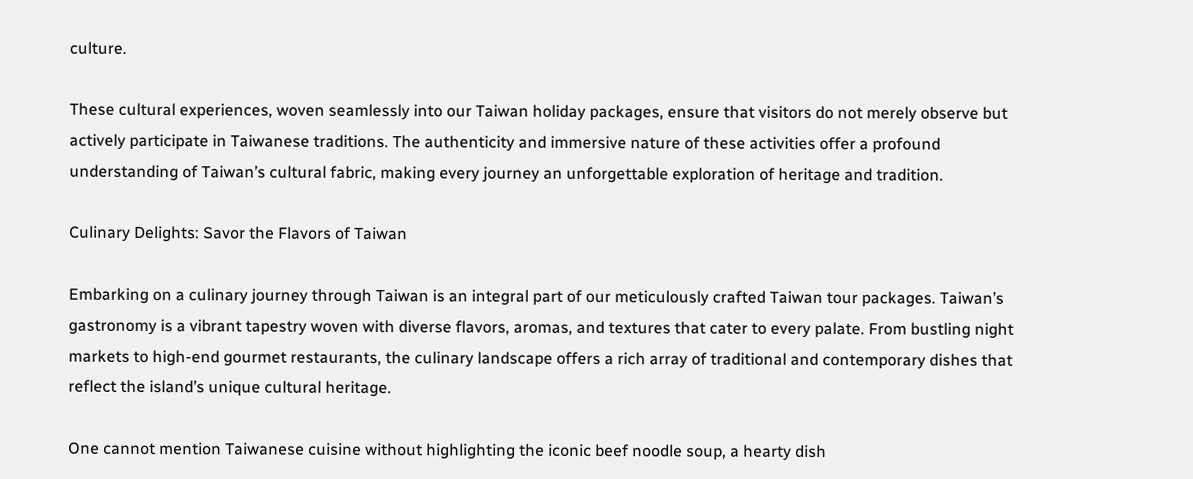culture.

These cultural experiences, woven seamlessly into our Taiwan holiday packages, ensure that visitors do not merely observe but actively participate in Taiwanese traditions. The authenticity and immersive nature of these activities offer a profound understanding of Taiwan’s cultural fabric, making every journey an unforgettable exploration of heritage and tradition.

Culinary Delights: Savor the Flavors of Taiwan

Embarking on a culinary journey through Taiwan is an integral part of our meticulously crafted Taiwan tour packages. Taiwan’s gastronomy is a vibrant tapestry woven with diverse flavors, aromas, and textures that cater to every palate. From bustling night markets to high-end gourmet restaurants, the culinary landscape offers a rich array of traditional and contemporary dishes that reflect the island’s unique cultural heritage.

One cannot mention Taiwanese cuisine without highlighting the iconic beef noodle soup, a hearty dish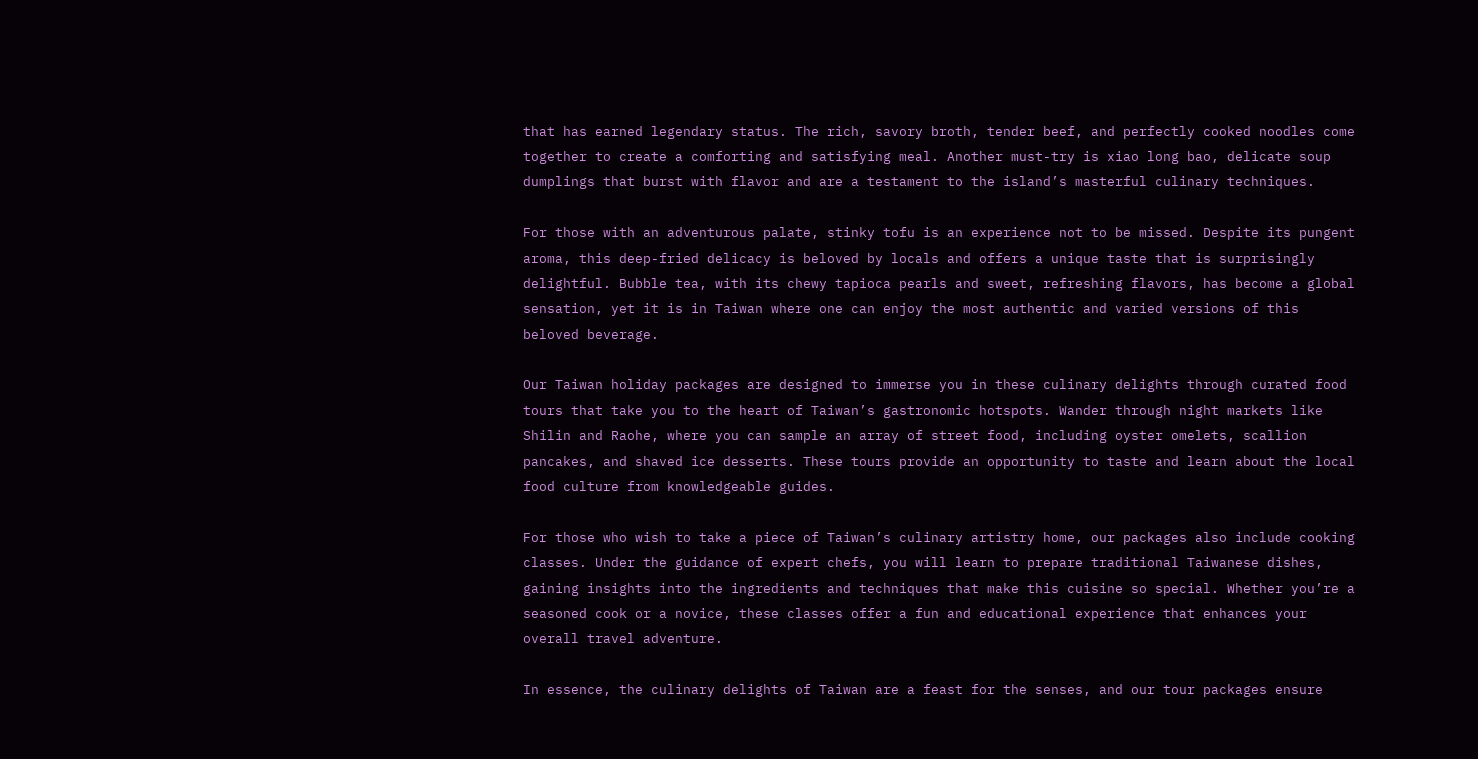that has earned legendary status. The rich, savory broth, tender beef, and perfectly cooked noodles come together to create a comforting and satisfying meal. Another must-try is xiao long bao, delicate soup dumplings that burst with flavor and are a testament to the island’s masterful culinary techniques.

For those with an adventurous palate, stinky tofu is an experience not to be missed. Despite its pungent aroma, this deep-fried delicacy is beloved by locals and offers a unique taste that is surprisingly delightful. Bubble tea, with its chewy tapioca pearls and sweet, refreshing flavors, has become a global sensation, yet it is in Taiwan where one can enjoy the most authentic and varied versions of this beloved beverage.

Our Taiwan holiday packages are designed to immerse you in these culinary delights through curated food tours that take you to the heart of Taiwan’s gastronomic hotspots. Wander through night markets like Shilin and Raohe, where you can sample an array of street food, including oyster omelets, scallion pancakes, and shaved ice desserts. These tours provide an opportunity to taste and learn about the local food culture from knowledgeable guides.

For those who wish to take a piece of Taiwan’s culinary artistry home, our packages also include cooking classes. Under the guidance of expert chefs, you will learn to prepare traditional Taiwanese dishes, gaining insights into the ingredients and techniques that make this cuisine so special. Whether you’re a seasoned cook or a novice, these classes offer a fun and educational experience that enhances your overall travel adventure.

In essence, the culinary delights of Taiwan are a feast for the senses, and our tour packages ensure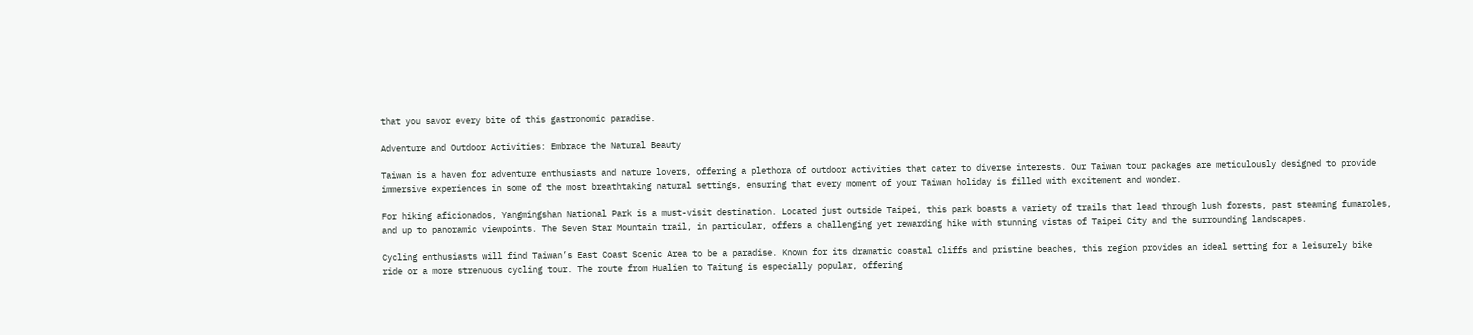that you savor every bite of this gastronomic paradise.

Adventure and Outdoor Activities: Embrace the Natural Beauty

Taiwan is a haven for adventure enthusiasts and nature lovers, offering a plethora of outdoor activities that cater to diverse interests. Our Taiwan tour packages are meticulously designed to provide immersive experiences in some of the most breathtaking natural settings, ensuring that every moment of your Taiwan holiday is filled with excitement and wonder.

For hiking aficionados, Yangmingshan National Park is a must-visit destination. Located just outside Taipei, this park boasts a variety of trails that lead through lush forests, past steaming fumaroles, and up to panoramic viewpoints. The Seven Star Mountain trail, in particular, offers a challenging yet rewarding hike with stunning vistas of Taipei City and the surrounding landscapes.

Cycling enthusiasts will find Taiwan’s East Coast Scenic Area to be a paradise. Known for its dramatic coastal cliffs and pristine beaches, this region provides an ideal setting for a leisurely bike ride or a more strenuous cycling tour. The route from Hualien to Taitung is especially popular, offering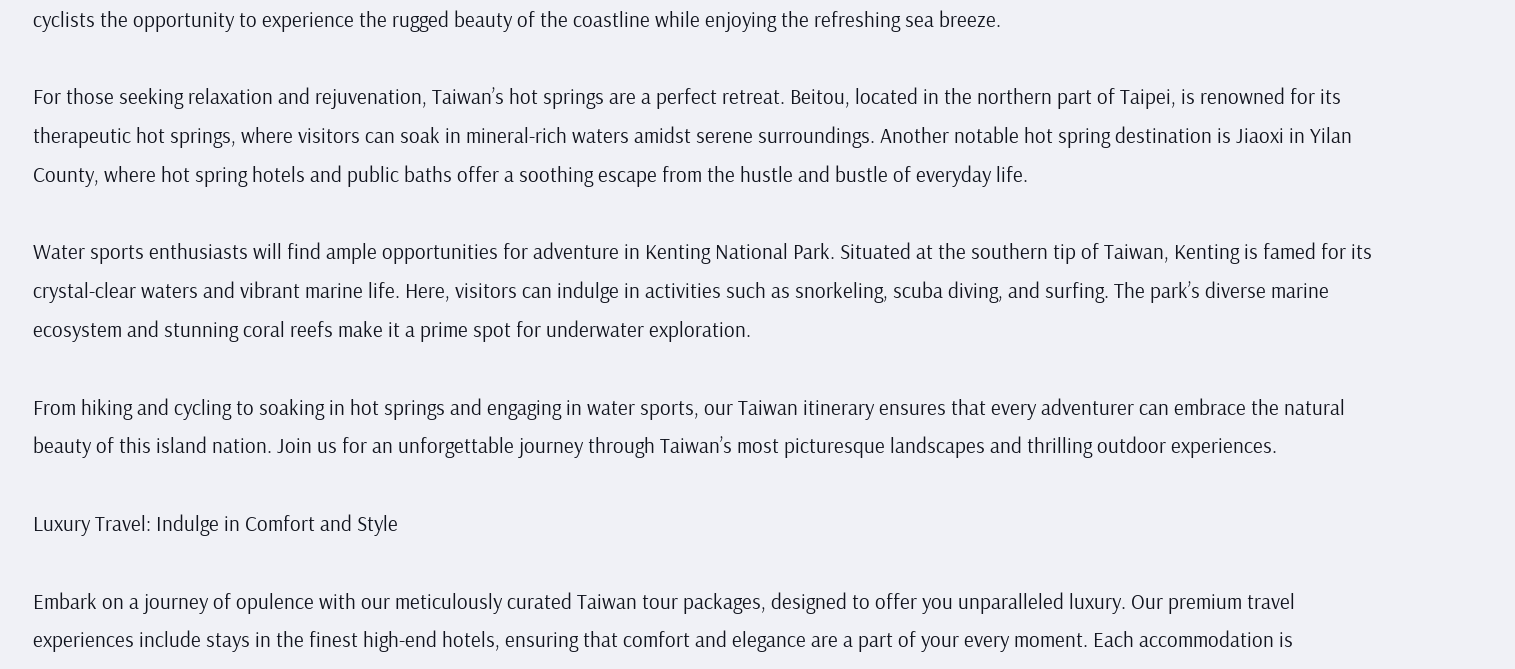cyclists the opportunity to experience the rugged beauty of the coastline while enjoying the refreshing sea breeze.

For those seeking relaxation and rejuvenation, Taiwan’s hot springs are a perfect retreat. Beitou, located in the northern part of Taipei, is renowned for its therapeutic hot springs, where visitors can soak in mineral-rich waters amidst serene surroundings. Another notable hot spring destination is Jiaoxi in Yilan County, where hot spring hotels and public baths offer a soothing escape from the hustle and bustle of everyday life.

Water sports enthusiasts will find ample opportunities for adventure in Kenting National Park. Situated at the southern tip of Taiwan, Kenting is famed for its crystal-clear waters and vibrant marine life. Here, visitors can indulge in activities such as snorkeling, scuba diving, and surfing. The park’s diverse marine ecosystem and stunning coral reefs make it a prime spot for underwater exploration.

From hiking and cycling to soaking in hot springs and engaging in water sports, our Taiwan itinerary ensures that every adventurer can embrace the natural beauty of this island nation. Join us for an unforgettable journey through Taiwan’s most picturesque landscapes and thrilling outdoor experiences.

Luxury Travel: Indulge in Comfort and Style

Embark on a journey of opulence with our meticulously curated Taiwan tour packages, designed to offer you unparalleled luxury. Our premium travel experiences include stays in the finest high-end hotels, ensuring that comfort and elegance are a part of your every moment. Each accommodation is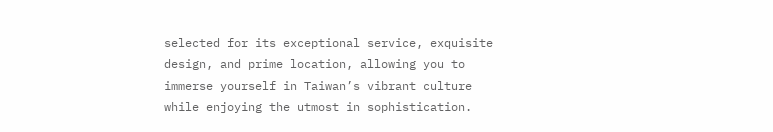selected for its exceptional service, exquisite design, and prime location, allowing you to immerse yourself in Taiwan’s vibrant culture while enjoying the utmost in sophistication.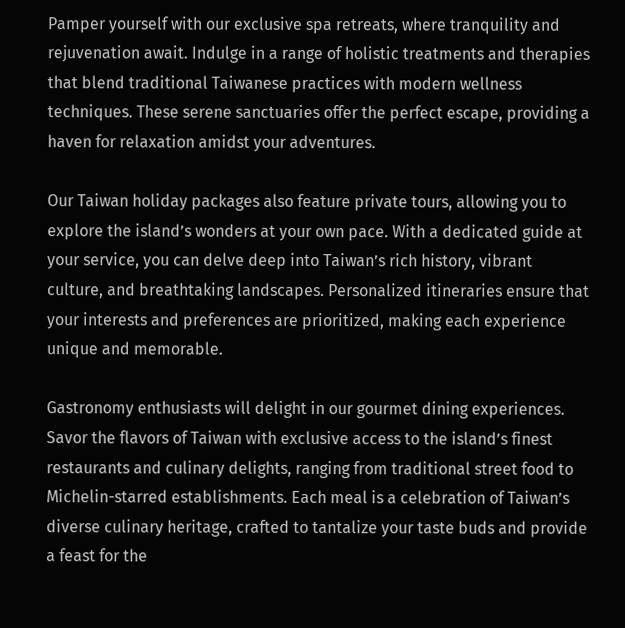Pamper yourself with our exclusive spa retreats, where tranquility and rejuvenation await. Indulge in a range of holistic treatments and therapies that blend traditional Taiwanese practices with modern wellness techniques. These serene sanctuaries offer the perfect escape, providing a haven for relaxation amidst your adventures.

Our Taiwan holiday packages also feature private tours, allowing you to explore the island’s wonders at your own pace. With a dedicated guide at your service, you can delve deep into Taiwan’s rich history, vibrant culture, and breathtaking landscapes. Personalized itineraries ensure that your interests and preferences are prioritized, making each experience unique and memorable.

Gastronomy enthusiasts will delight in our gourmet dining experiences. Savor the flavors of Taiwan with exclusive access to the island’s finest restaurants and culinary delights, ranging from traditional street food to Michelin-starred establishments. Each meal is a celebration of Taiwan’s diverse culinary heritage, crafted to tantalize your taste buds and provide a feast for the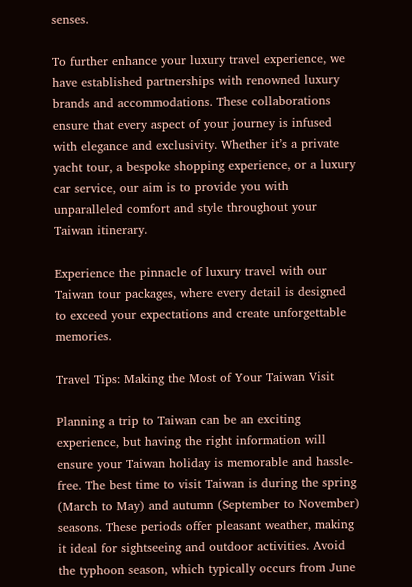senses.

To further enhance your luxury travel experience, we have established partnerships with renowned luxury brands and accommodations. These collaborations ensure that every aspect of your journey is infused with elegance and exclusivity. Whether it’s a private yacht tour, a bespoke shopping experience, or a luxury car service, our aim is to provide you with unparalleled comfort and style throughout your Taiwan itinerary.

Experience the pinnacle of luxury travel with our Taiwan tour packages, where every detail is designed to exceed your expectations and create unforgettable memories.

Travel Tips: Making the Most of Your Taiwan Visit

Planning a trip to Taiwan can be an exciting experience, but having the right information will ensure your Taiwan holiday is memorable and hassle-free. The best time to visit Taiwan is during the spring (March to May) and autumn (September to November) seasons. These periods offer pleasant weather, making it ideal for sightseeing and outdoor activities. Avoid the typhoon season, which typically occurs from June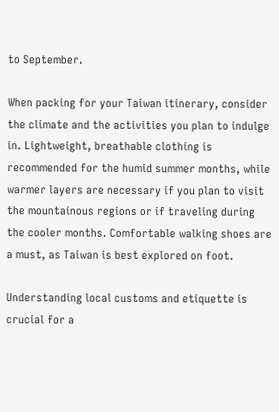to September.

When packing for your Taiwan itinerary, consider the climate and the activities you plan to indulge in. Lightweight, breathable clothing is recommended for the humid summer months, while warmer layers are necessary if you plan to visit the mountainous regions or if traveling during the cooler months. Comfortable walking shoes are a must, as Taiwan is best explored on foot.

Understanding local customs and etiquette is crucial for a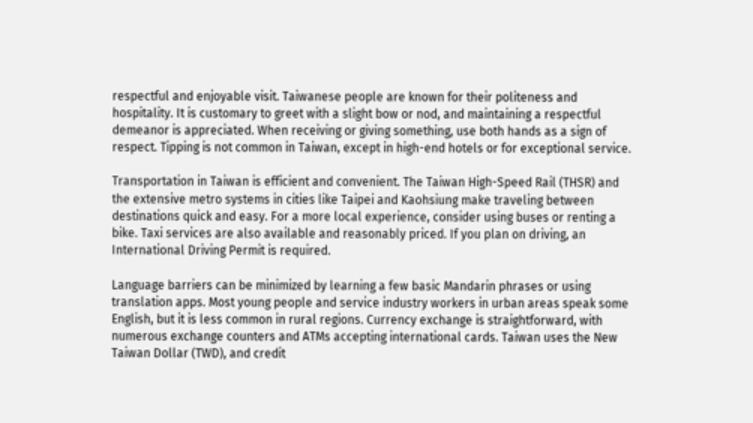respectful and enjoyable visit. Taiwanese people are known for their politeness and hospitality. It is customary to greet with a slight bow or nod, and maintaining a respectful demeanor is appreciated. When receiving or giving something, use both hands as a sign of respect. Tipping is not common in Taiwan, except in high-end hotels or for exceptional service.

Transportation in Taiwan is efficient and convenient. The Taiwan High-Speed Rail (THSR) and the extensive metro systems in cities like Taipei and Kaohsiung make traveling between destinations quick and easy. For a more local experience, consider using buses or renting a bike. Taxi services are also available and reasonably priced. If you plan on driving, an International Driving Permit is required.

Language barriers can be minimized by learning a few basic Mandarin phrases or using translation apps. Most young people and service industry workers in urban areas speak some English, but it is less common in rural regions. Currency exchange is straightforward, with numerous exchange counters and ATMs accepting international cards. Taiwan uses the New Taiwan Dollar (TWD), and credit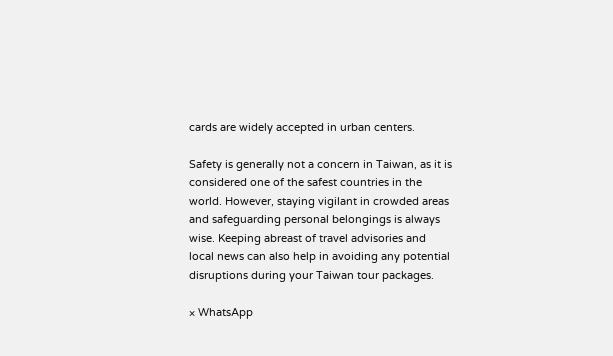cards are widely accepted in urban centers.

Safety is generally not a concern in Taiwan, as it is considered one of the safest countries in the world. However, staying vigilant in crowded areas and safeguarding personal belongings is always wise. Keeping abreast of travel advisories and local news can also help in avoiding any potential disruptions during your Taiwan tour packages.

× WhatsApp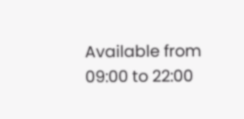Available from 09:00 to 22:00